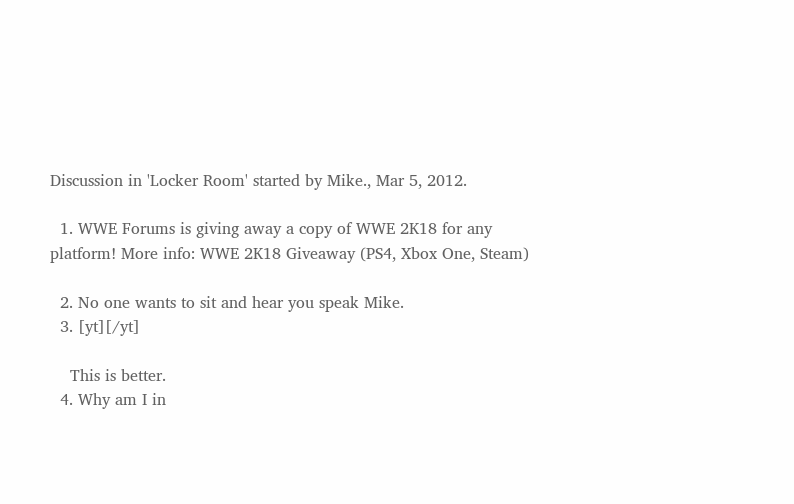Discussion in 'Locker Room' started by Mike., Mar 5, 2012.

  1. WWE Forums is giving away a copy of WWE 2K18 for any platform! More info: WWE 2K18 Giveaway (PS4, Xbox One, Steam)

  2. No one wants to sit and hear you speak Mike.
  3. [yt][/yt]

    This is better.
  4. Why am I in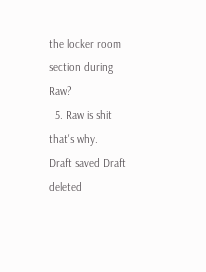the locker room section during Raw?
  5. Raw is shit that's why.
Draft saved Draft deleted